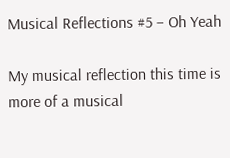Musical Reflections #5 – Oh Yeah

My musical reflection this time is more of a musical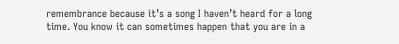remembrance because it’s a song I haven’t heard for a long time. You know it can sometimes happen that you are in a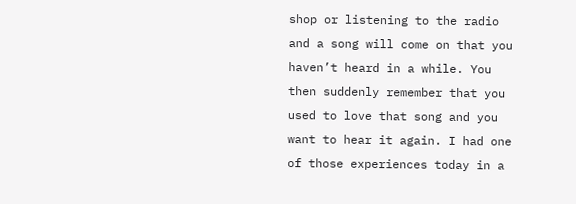shop or listening to the radio and a song will come on that you haven’t heard in a while. You then suddenly remember that you used to love that song and you want to hear it again. I had one of those experiences today in a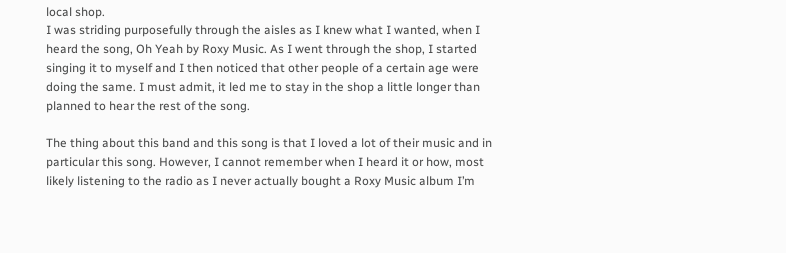local shop.
I was striding purposefully through the aisles as I knew what I wanted, when I heard the song, Oh Yeah by Roxy Music. As I went through the shop, I started singing it to myself and I then noticed that other people of a certain age were doing the same. I must admit, it led me to stay in the shop a little longer than planned to hear the rest of the song.

The thing about this band and this song is that I loved a lot of their music and in particular this song. However, I cannot remember when I heard it or how, most likely listening to the radio as I never actually bought a Roxy Music album I’m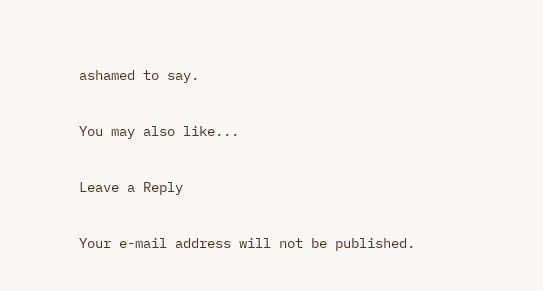ashamed to say.

You may also like...

Leave a Reply

Your e-mail address will not be published.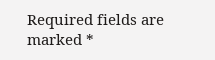Required fields are marked *